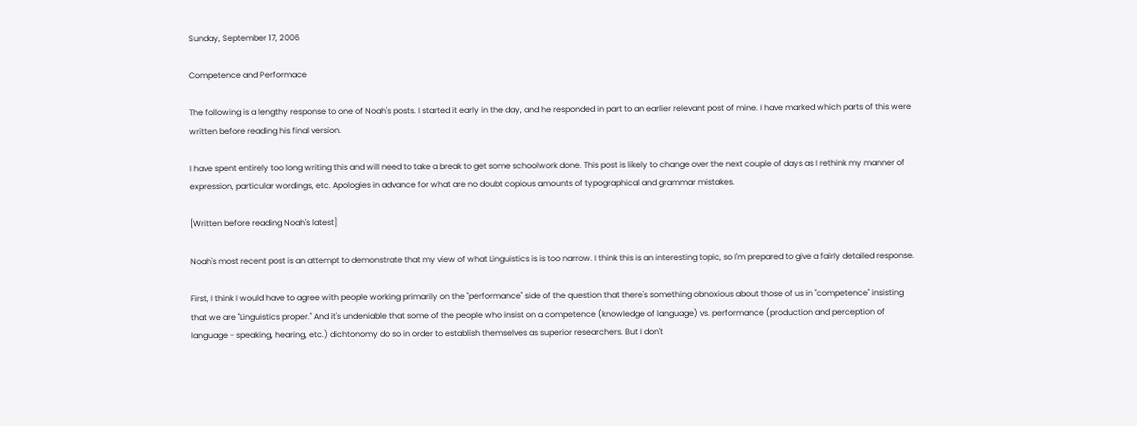Sunday, September 17, 2006

Competence and Performace

The following is a lengthy response to one of Noah's posts. I started it early in the day, and he responded in part to an earlier relevant post of mine. I have marked which parts of this were written before reading his final version.

I have spent entirely too long writing this and will need to take a break to get some schoolwork done. This post is likely to change over the next couple of days as I rethink my manner of expression, particular wordings, etc. Apologies in advance for what are no doubt copious amounts of typographical and grammar mistakes.

[Written before reading Noah's latest]

Noah's most recent post is an attempt to demonstrate that my view of what Linguistics is is too narrow. I think this is an interesting topic, so I'm prepared to give a fairly detailed response.

First, I think I would have to agree with people working primarily on the "performance" side of the question that there's something obnoxious about those of us in "competence" insisting that we are "Linguistics proper." And it's undeniable that some of the people who insist on a competence (knowledge of language) vs. performance (production and perception of language - speaking, hearing, etc.) dichtonomy do so in order to establish themselves as superior researchers. But I don't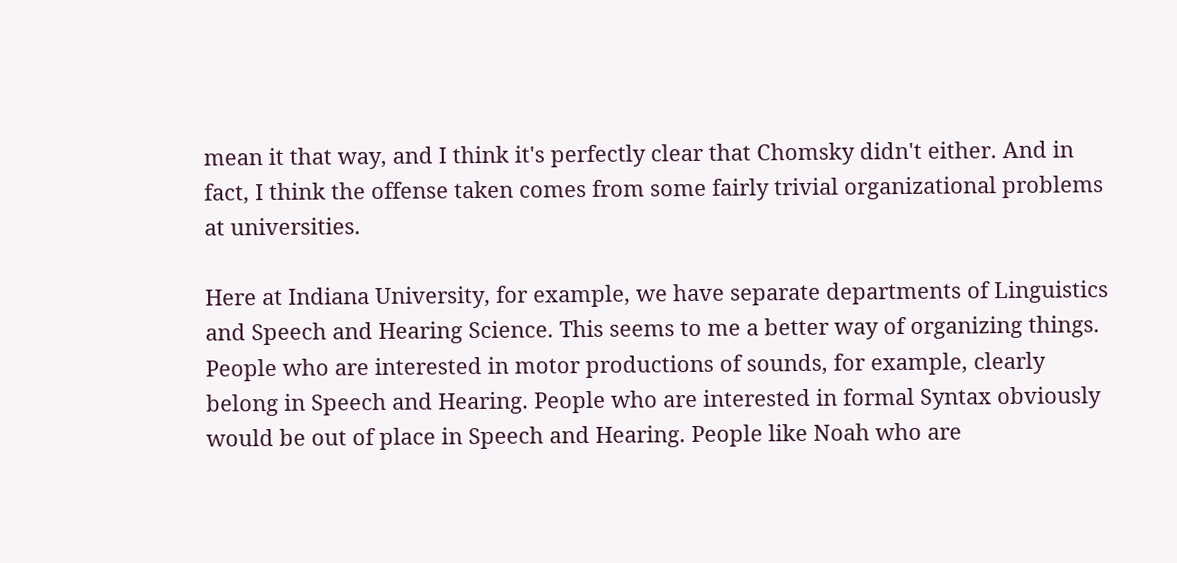mean it that way, and I think it's perfectly clear that Chomsky didn't either. And in fact, I think the offense taken comes from some fairly trivial organizational problems at universities.

Here at Indiana University, for example, we have separate departments of Linguistics and Speech and Hearing Science. This seems to me a better way of organizing things. People who are interested in motor productions of sounds, for example, clearly belong in Speech and Hearing. People who are interested in formal Syntax obviously would be out of place in Speech and Hearing. People like Noah who are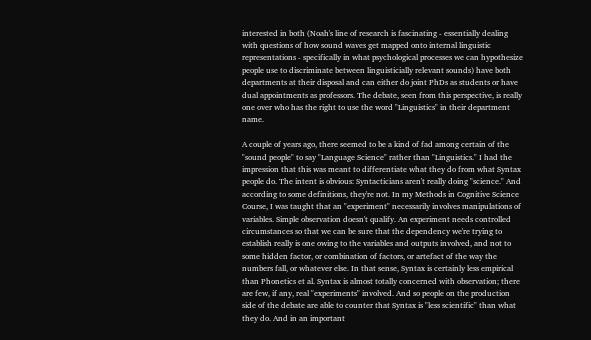interested in both (Noah's line of research is fascinating - essentially dealing with questions of how sound waves get mapped onto internal linguistic representations - specifically in what psychological processes we can hypothesize people use to discriminate between linguisticially relevant sounds) have both departments at their disposal and can either do joint PhDs as students or have dual appointments as professors. The debate, seen from this perspective, is really one over who has the right to use the word "Linguistics" in their department name.

A couple of years ago, there seemed to be a kind of fad among certain of the "sound people" to say "Language Science" rather than "Linguistics." I had the impression that this was meant to differentiate what they do from what Syntax people do. The intent is obvious: Syntacticians aren't really doing "science." And according to some definitions, they're not. In my Methods in Cognitive Science Course, I was taught that an "experiment" necessarily involves manipulations of variables. Simple observation doesn't qualify. An experiment needs controlled circumstances so that we can be sure that the dependency we're trying to establish really is one owing to the variables and outputs involved, and not to some hidden factor, or combination of factors, or artefact of the way the numbers fall, or whatever else. In that sense, Syntax is certainly less empirical than Phonetics et al. Syntax is almost totally concerned with observation; there are few, if any, real "experiments" involved. And so people on the production side of the debate are able to counter that Syntax is "less scientific" than what they do. And in an important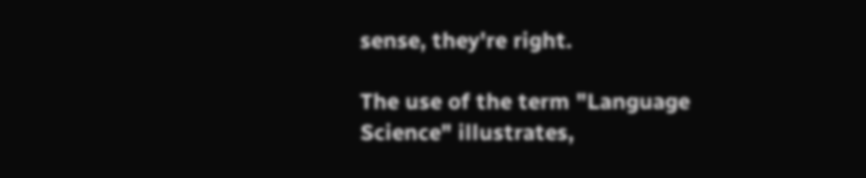sense, they're right.

The use of the term "Language Science" illustrates,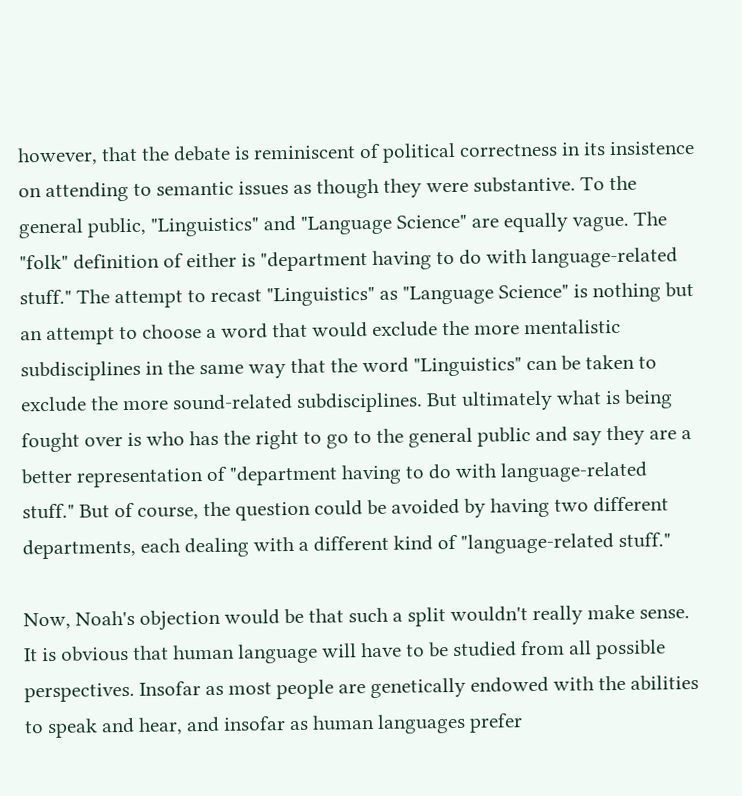however, that the debate is reminiscent of political correctness in its insistence on attending to semantic issues as though they were substantive. To the general public, "Linguistics" and "Language Science" are equally vague. The "folk" definition of either is "department having to do with language-related stuff." The attempt to recast "Linguistics" as "Language Science" is nothing but an attempt to choose a word that would exclude the more mentalistic subdisciplines in the same way that the word "Linguistics" can be taken to exclude the more sound-related subdisciplines. But ultimately what is being fought over is who has the right to go to the general public and say they are a better representation of "department having to do with language-related stuff." But of course, the question could be avoided by having two different departments, each dealing with a different kind of "language-related stuff."

Now, Noah's objection would be that such a split wouldn't really make sense. It is obvious that human language will have to be studied from all possible perspectives. Insofar as most people are genetically endowed with the abilities to speak and hear, and insofar as human languages prefer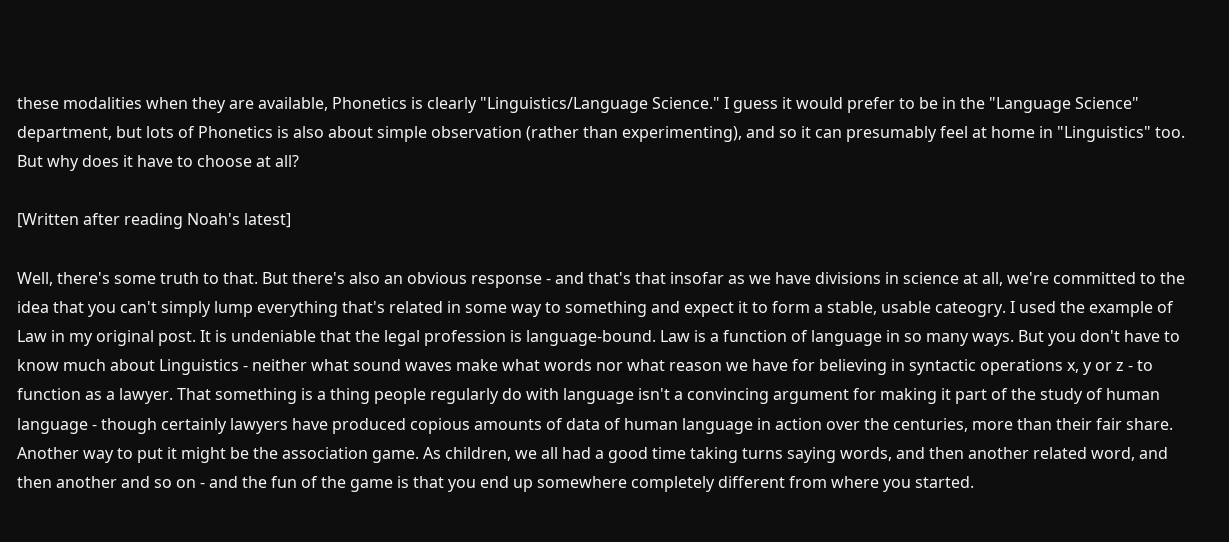these modalities when they are available, Phonetics is clearly "Linguistics/Language Science." I guess it would prefer to be in the "Language Science" department, but lots of Phonetics is also about simple observation (rather than experimenting), and so it can presumably feel at home in "Linguistics" too. But why does it have to choose at all?

[Written after reading Noah's latest]

Well, there's some truth to that. But there's also an obvious response - and that's that insofar as we have divisions in science at all, we're committed to the idea that you can't simply lump everything that's related in some way to something and expect it to form a stable, usable cateogry. I used the example of Law in my original post. It is undeniable that the legal profession is language-bound. Law is a function of language in so many ways. But you don't have to know much about Linguistics - neither what sound waves make what words nor what reason we have for believing in syntactic operations x, y or z - to function as a lawyer. That something is a thing people regularly do with language isn't a convincing argument for making it part of the study of human language - though certainly lawyers have produced copious amounts of data of human language in action over the centuries, more than their fair share. Another way to put it might be the association game. As children, we all had a good time taking turns saying words, and then another related word, and then another and so on - and the fun of the game is that you end up somewhere completely different from where you started.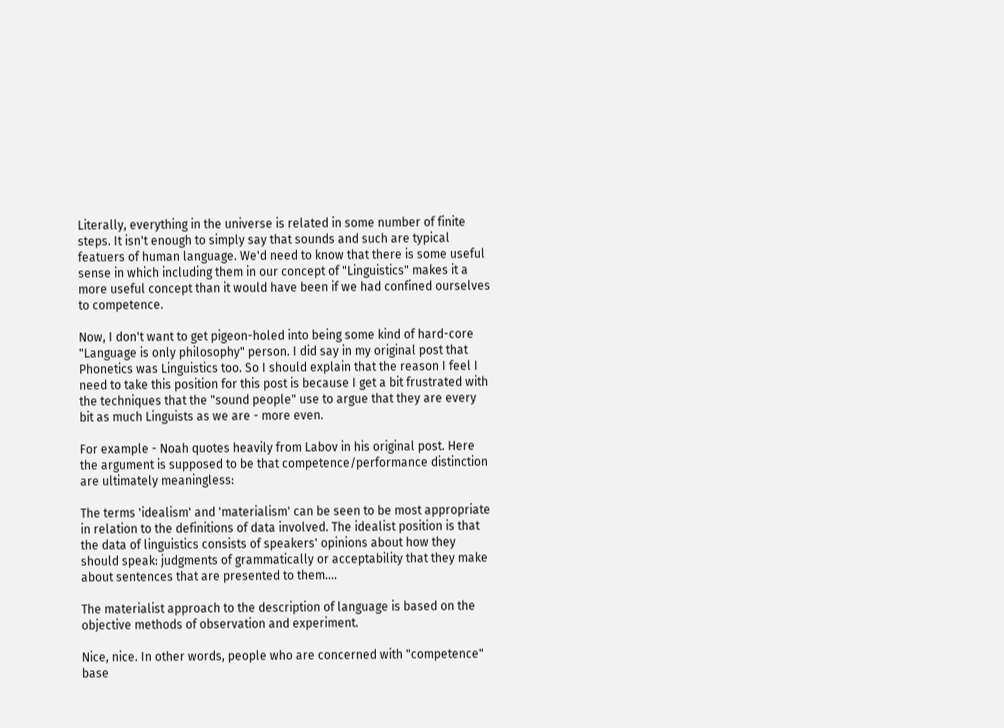Literally, everything in the universe is related in some number of finite steps. It isn't enough to simply say that sounds and such are typical featuers of human language. We'd need to know that there is some useful sense in which including them in our concept of "Linguistics" makes it a more useful concept than it would have been if we had confined ourselves to competence.

Now, I don't want to get pigeon-holed into being some kind of hard-core "Language is only philosophy" person. I did say in my original post that Phonetics was Linguistics too. So I should explain that the reason I feel I need to take this position for this post is because I get a bit frustrated with the techniques that the "sound people" use to argue that they are every bit as much Linguists as we are - more even.

For example - Noah quotes heavily from Labov in his original post. Here the argument is supposed to be that competence/performance distinction are ultimately meaningless:

The terms 'idealism' and 'materialism' can be seen to be most appropriate in relation to the definitions of data involved. The idealist position is that the data of linguistics consists of speakers' opinions about how they should speak: judgments of grammatically or acceptability that they make about sentences that are presented to them....

The materialist approach to the description of language is based on the objective methods of observation and experiment.

Nice, nice. In other words, people who are concerned with "competence" base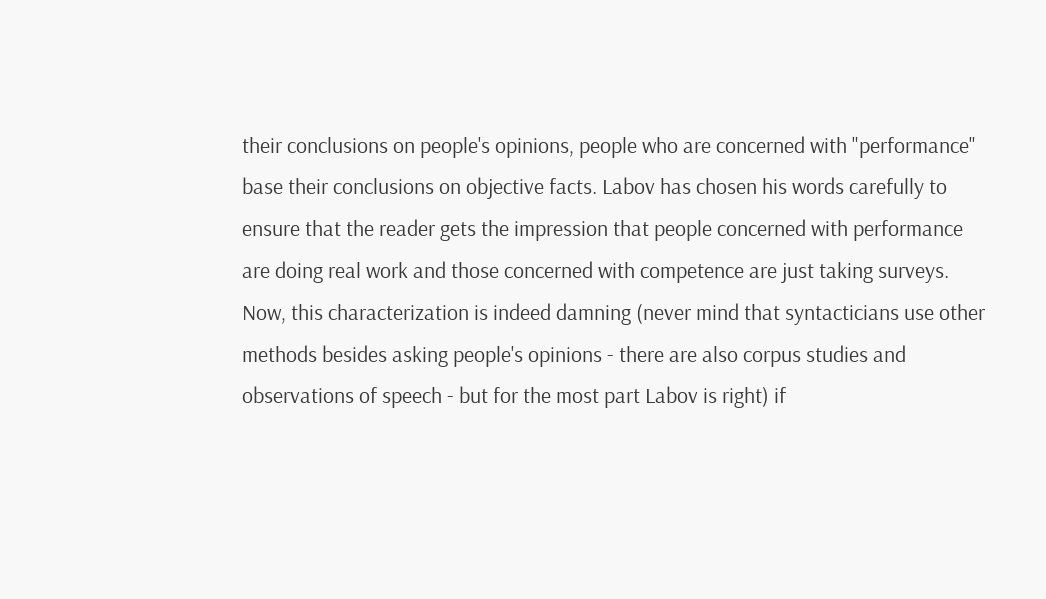their conclusions on people's opinions, people who are concerned with "performance" base their conclusions on objective facts. Labov has chosen his words carefully to ensure that the reader gets the impression that people concerned with performance are doing real work and those concerned with competence are just taking surveys. Now, this characterization is indeed damning (never mind that syntacticians use other methods besides asking people's opinions - there are also corpus studies and observations of speech - but for the most part Labov is right) if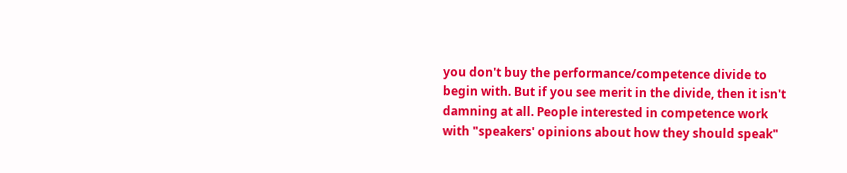you don't buy the performance/competence divide to begin with. But if you see merit in the divide, then it isn't damning at all. People interested in competence work with "speakers' opinions about how they should speak"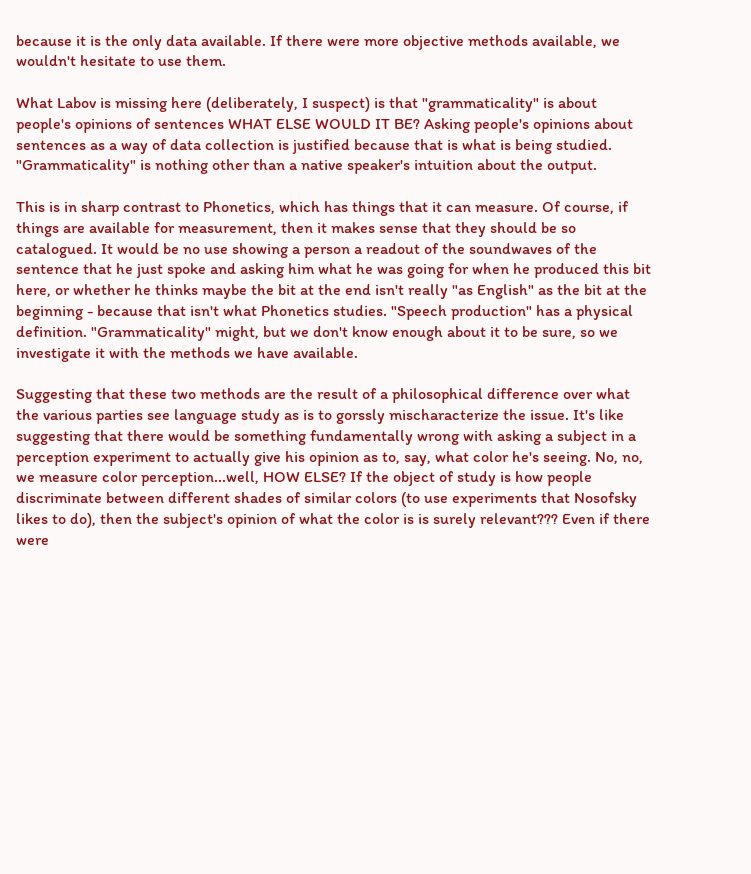because it is the only data available. If there were more objective methods available, we wouldn't hesitate to use them.

What Labov is missing here (deliberately, I suspect) is that "grammaticality" is about people's opinions of sentences WHAT ELSE WOULD IT BE? Asking people's opinions about sentences as a way of data collection is justified because that is what is being studied. "Grammaticality" is nothing other than a native speaker's intuition about the output.

This is in sharp contrast to Phonetics, which has things that it can measure. Of course, if things are available for measurement, then it makes sense that they should be so catalogued. It would be no use showing a person a readout of the soundwaves of the sentence that he just spoke and asking him what he was going for when he produced this bit here, or whether he thinks maybe the bit at the end isn't really "as English" as the bit at the beginning - because that isn't what Phonetics studies. "Speech production" has a physical definition. "Grammaticality" might, but we don't know enough about it to be sure, so we investigate it with the methods we have available.

Suggesting that these two methods are the result of a philosophical difference over what the various parties see language study as is to gorssly mischaracterize the issue. It's like suggesting that there would be something fundamentally wrong with asking a subject in a perception experiment to actually give his opinion as to, say, what color he's seeing. No, no, we measure color perception...well, HOW ELSE? If the object of study is how people discriminate between different shades of similar colors (to use experiments that Nosofsky likes to do), then the subject's opinion of what the color is is surely relevant??? Even if there were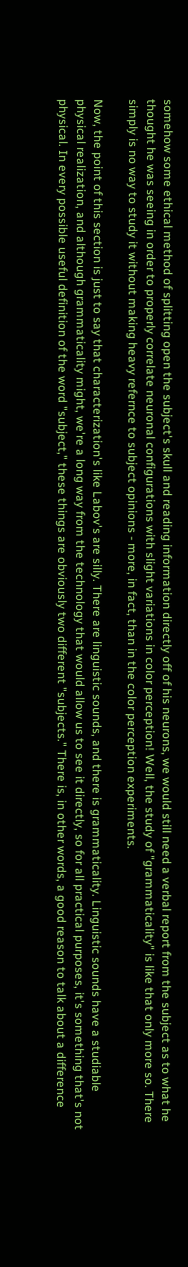somehow some ethical method of splitting open the subject's skull and reading information directly off of his neurons, we would still need a verbal report from the subject as to what he thought he was seeing in order to properly correlate neuronal configurations with slight variations in color perception! Well, the study of "grammaticality" is like that only more so. There simply is no way to study it without making heavy refernce to subject opinions - more, in fact, than in the color perception experiments.

Now, the point of this section is just to say that characterization's like Labov's are silly. There are linguistic sounds, and there is grammaticality. Linguistic sounds have a studiable physical realization, and although grammaticality might, we're a long way from the technology that would allow us to see it directly, so for all practical purposes, it's something that's not physical. In every possible useful definition of the word "subject," these things are obviously two different "subjects." There is, in other words, a good reason to talk about a difference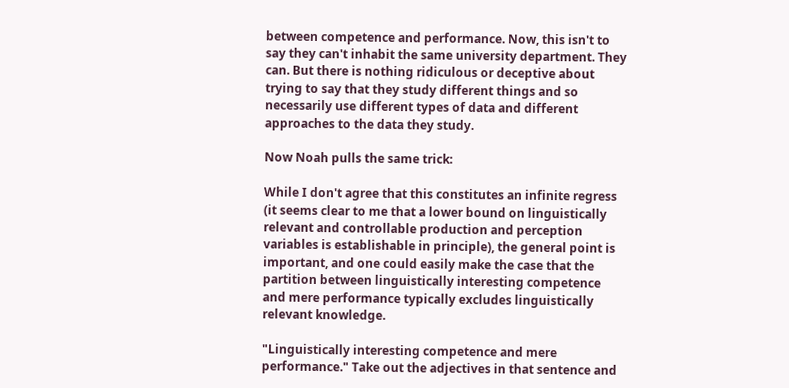between competence and performance. Now, this isn't to say they can't inhabit the same university department. They can. But there is nothing ridiculous or deceptive about trying to say that they study different things and so necessarily use different types of data and different approaches to the data they study.

Now Noah pulls the same trick:

While I don't agree that this constitutes an infinite regress (it seems clear to me that a lower bound on linguistically relevant and controllable production and perception variables is establishable in principle), the general point is important, and one could easily make the case that the partition between linguistically interesting competence and mere performance typically excludes linguistically relevant knowledge.

"Linguistically interesting competence and mere performance." Take out the adjectives in that sentence and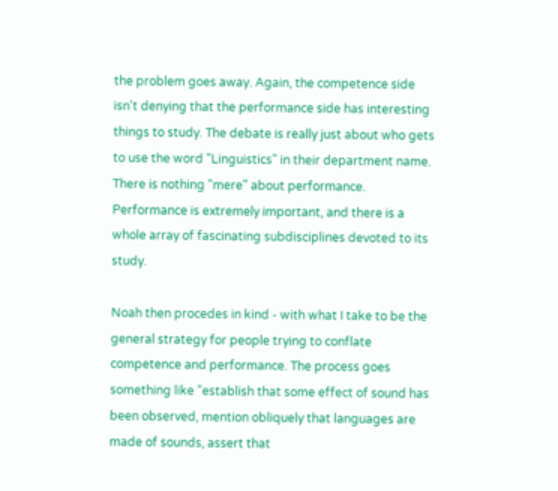the problem goes away. Again, the competence side isn't denying that the performance side has interesting things to study. The debate is really just about who gets to use the word "Linguistics" in their department name. There is nothing "mere" about performance. Performance is extremely important, and there is a whole array of fascinating subdisciplines devoted to its study.

Noah then procedes in kind - with what I take to be the general strategy for people trying to conflate competence and performance. The process goes something like "establish that some effect of sound has been observed, mention obliquely that languages are made of sounds, assert that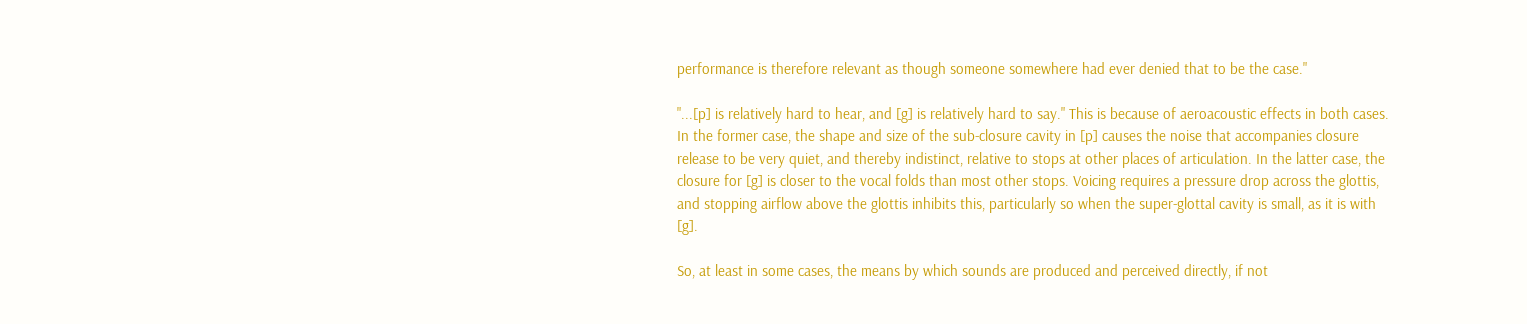performance is therefore relevant as though someone somewhere had ever denied that to be the case."

"...[p] is relatively hard to hear, and [g] is relatively hard to say." This is because of aeroacoustic effects in both cases. In the former case, the shape and size of the sub-closure cavity in [p] causes the noise that accompanies closure release to be very quiet, and thereby indistinct, relative to stops at other places of articulation. In the latter case, the closure for [g] is closer to the vocal folds than most other stops. Voicing requires a pressure drop across the glottis, and stopping airflow above the glottis inhibits this, particularly so when the super-glottal cavity is small, as it is with [g].

So, at least in some cases, the means by which sounds are produced and perceived directly, if not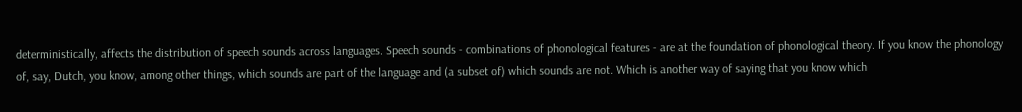deterministically, affects the distribution of speech sounds across languages. Speech sounds - combinations of phonological features - are at the foundation of phonological theory. If you know the phonology of, say, Dutch, you know, among other things, which sounds are part of the language and (a subset of) which sounds are not. Which is another way of saying that you know which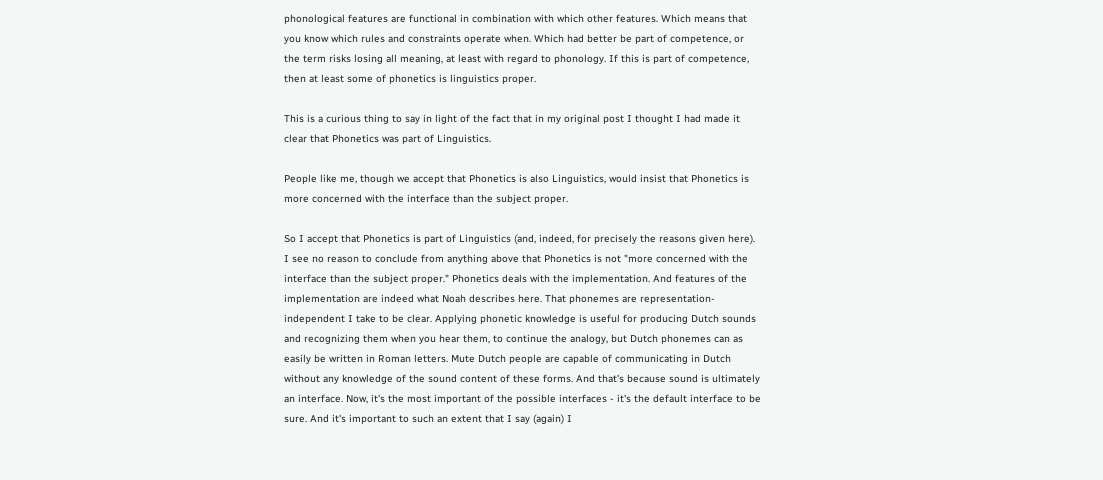phonological features are functional in combination with which other features. Which means that you know which rules and constraints operate when. Which had better be part of competence, or the term risks losing all meaning, at least with regard to phonology. If this is part of competence, then at least some of phonetics is linguistics proper.

This is a curious thing to say in light of the fact that in my original post I thought I had made it clear that Phonetics was part of Linguistics.

People like me, though we accept that Phonetics is also Linguistics, would insist that Phonetics is more concerned with the interface than the subject proper.

So I accept that Phonetics is part of Linguistics (and, indeed, for precisely the reasons given here). I see no reason to conclude from anything above that Phonetics is not "more concerned with the interface than the subject proper." Phonetics deals with the implementation. And features of the implementation are indeed what Noah describes here. That phonemes are representation-independent I take to be clear. Applying phonetic knowledge is useful for producing Dutch sounds and recognizing them when you hear them, to continue the analogy, but Dutch phonemes can as easily be written in Roman letters. Mute Dutch people are capable of communicating in Dutch without any knowledge of the sound content of these forms. And that's because sound is ultimately an interface. Now, it's the most important of the possible interfaces - it's the default interface to be sure. And it's important to such an extent that I say (again) I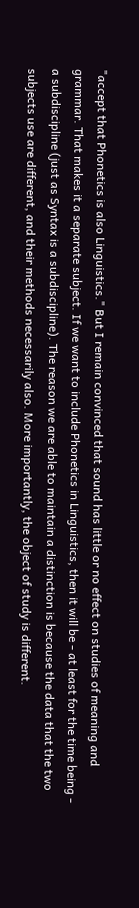"accept that Phonetics is also Linguistics." But I remain convinced that sound has little or no effect on studies of meaning and grammar. That makes it a separate subject. If we want to include Phonetics in Linguistics, then it will be - at least for the time being - a subdiscipline (just as Syntax is a subdiscipline). The reason we are able to maintain a distinction is because the data that the two subjects use are different, and their methods necessarily also. More importantly, the object of study is different.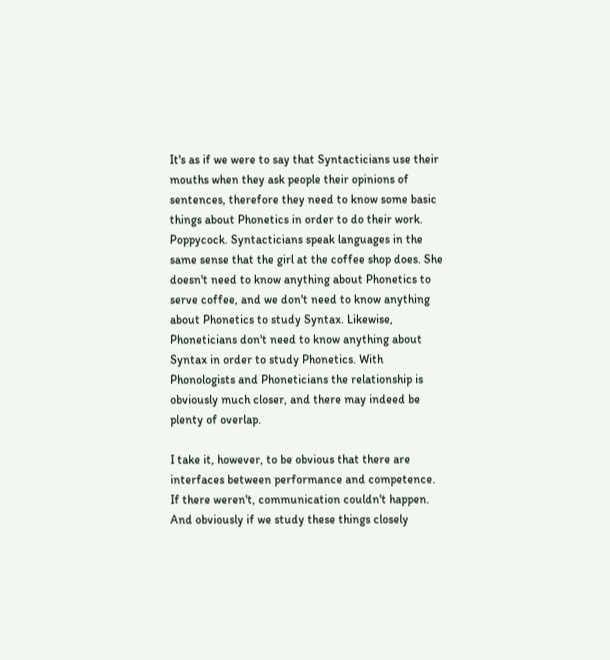It's as if we were to say that Syntacticians use their mouths when they ask people their opinions of sentences, therefore they need to know some basic things about Phonetics in order to do their work. Poppycock. Syntacticians speak languages in the same sense that the girl at the coffee shop does. She doesn't need to know anything about Phonetics to serve coffee, and we don't need to know anything about Phonetics to study Syntax. Likewise, Phoneticians don't need to know anything about Syntax in order to study Phonetics. With Phonologists and Phoneticians the relationship is obviously much closer, and there may indeed be plenty of overlap.

I take it, however, to be obvious that there are interfaces between performance and competence. If there weren't, communication couldn't happen. And obviously if we study these things closely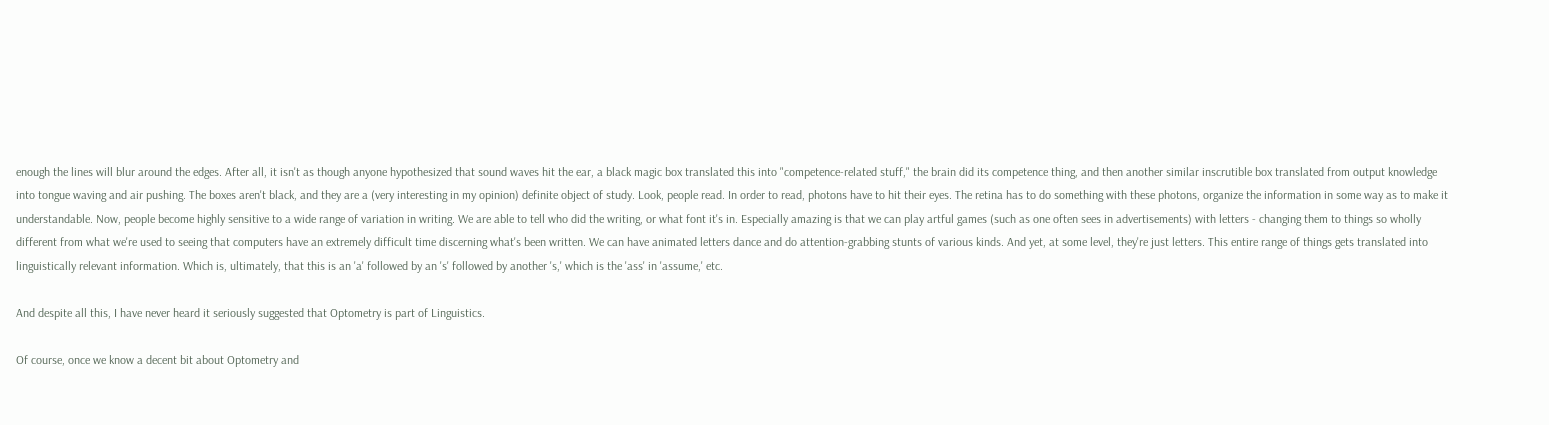enough the lines will blur around the edges. After all, it isn't as though anyone hypothesized that sound waves hit the ear, a black magic box translated this into "competence-related stuff," the brain did its competence thing, and then another similar inscrutible box translated from output knowledge into tongue waving and air pushing. The boxes aren't black, and they are a (very interesting in my opinion) definite object of study. Look, people read. In order to read, photons have to hit their eyes. The retina has to do something with these photons, organize the information in some way as to make it understandable. Now, people become highly sensitive to a wide range of variation in writing. We are able to tell who did the writing, or what font it's in. Especially amazing is that we can play artful games (such as one often sees in advertisements) with letters - changing them to things so wholly different from what we're used to seeing that computers have an extremely difficult time discerning what's been written. We can have animated letters dance and do attention-grabbing stunts of various kinds. And yet, at some level, they're just letters. This entire range of things gets translated into linguistically relevant information. Which is, ultimately, that this is an 'a' followed by an 's' followed by another 's,' which is the 'ass' in 'assume,' etc.

And despite all this, I have never heard it seriously suggested that Optometry is part of Linguistics.

Of course, once we know a decent bit about Optometry and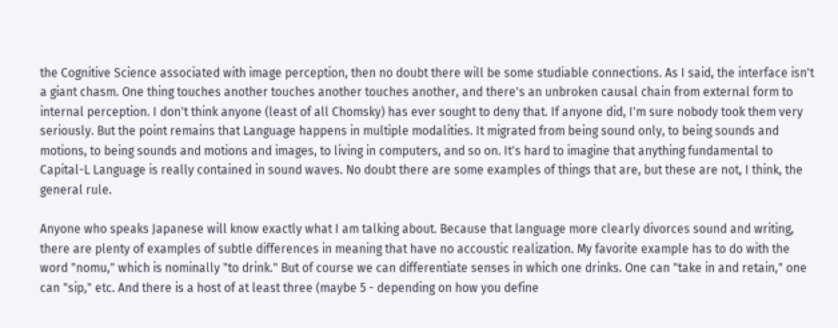the Cognitive Science associated with image perception, then no doubt there will be some studiable connections. As I said, the interface isn't a giant chasm. One thing touches another touches another touches another, and there's an unbroken causal chain from external form to internal perception. I don't think anyone (least of all Chomsky) has ever sought to deny that. If anyone did, I'm sure nobody took them very seriously. But the point remains that Language happens in multiple modalities. It migrated from being sound only, to being sounds and motions, to being sounds and motions and images, to living in computers, and so on. It's hard to imagine that anything fundamental to Capital-L Language is really contained in sound waves. No doubt there are some examples of things that are, but these are not, I think, the general rule.

Anyone who speaks Japanese will know exactly what I am talking about. Because that language more clearly divorces sound and writing, there are plenty of examples of subtle differences in meaning that have no accoustic realization. My favorite example has to do with the word "nomu," which is nominally "to drink." But of course we can differentiate senses in which one drinks. One can "take in and retain," one can "sip," etc. And there is a host of at least three (maybe 5 - depending on how you define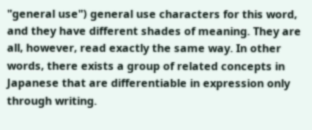"general use") general use characters for this word, and they have different shades of meaning. They are all, however, read exactly the same way. In other words, there exists a group of related concepts in Japanese that are differentiable in expression only through writing.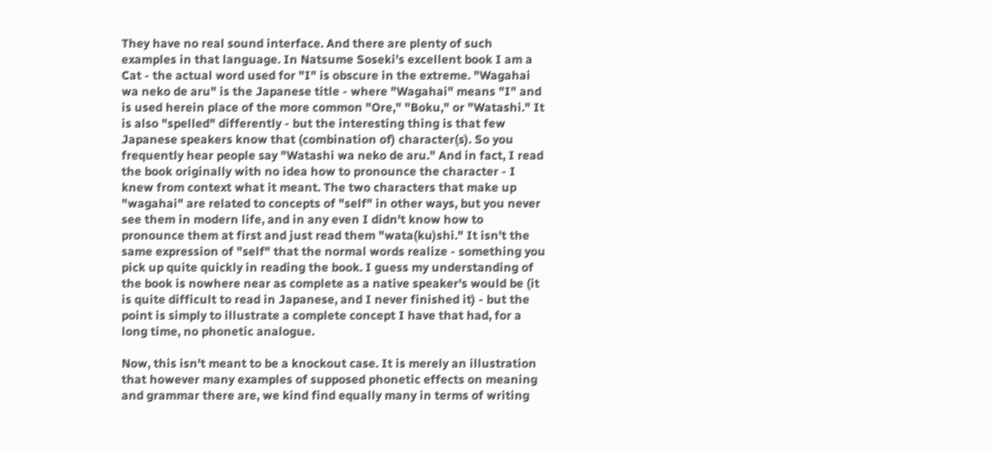They have no real sound interface. And there are plenty of such examples in that language. In Natsume Soseki's excellent book I am a Cat - the actual word used for "I" is obscure in the extreme. "Wagahai wa neko de aru" is the Japanese title - where "Wagahai" means "I" and is used herein place of the more common "Ore," "Boku," or "Watashi." It is also "spelled" differently - but the interesting thing is that few Japanese speakers know that (combination of) character(s). So you frequently hear people say "Watashi wa neko de aru." And in fact, I read the book originally with no idea how to pronounce the character - I knew from context what it meant. The two characters that make up "wagahai" are related to concepts of "self" in other ways, but you never see them in modern life, and in any even I didn't know how to pronounce them at first and just read them "wata(ku)shi." It isn't the same expression of "self" that the normal words realize - something you pick up quite quickly in reading the book. I guess my understanding of the book is nowhere near as complete as a native speaker's would be (it is quite difficult to read in Japanese, and I never finished it) - but the point is simply to illustrate a complete concept I have that had, for a long time, no phonetic analogue.

Now, this isn't meant to be a knockout case. It is merely an illustration that however many examples of supposed phonetic effects on meaning and grammar there are, we kind find equally many in terms of writing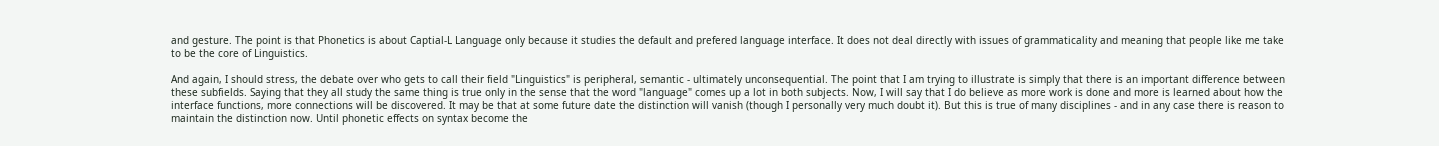and gesture. The point is that Phonetics is about Captial-L Language only because it studies the default and prefered language interface. It does not deal directly with issues of grammaticality and meaning that people like me take to be the core of Linguistics.

And again, I should stress, the debate over who gets to call their field "Linguistics" is peripheral, semantic - ultimately unconsequential. The point that I am trying to illustrate is simply that there is an important difference between these subfields. Saying that they all study the same thing is true only in the sense that the word "language" comes up a lot in both subjects. Now, I will say that I do believe as more work is done and more is learned about how the interface functions, more connections will be discovered. It may be that at some future date the distinction will vanish (though I personally very much doubt it). But this is true of many disciplines - and in any case there is reason to maintain the distinction now. Until phonetic effects on syntax become the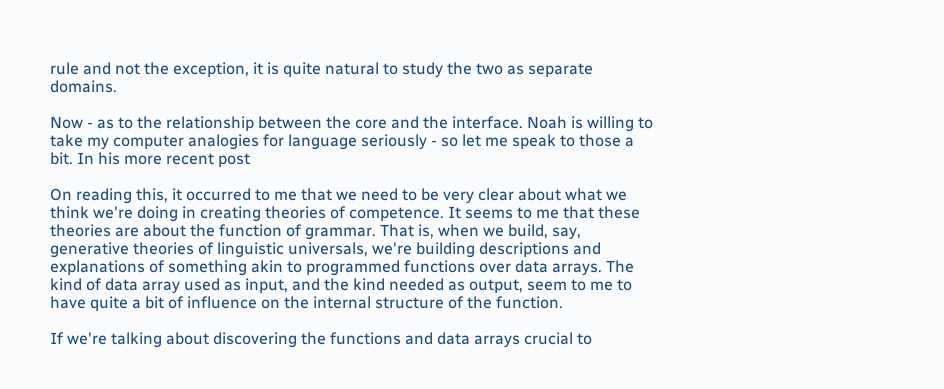rule and not the exception, it is quite natural to study the two as separate domains.

Now - as to the relationship between the core and the interface. Noah is willing to take my computer analogies for language seriously - so let me speak to those a bit. In his more recent post

On reading this, it occurred to me that we need to be very clear about what we think we're doing in creating theories of competence. It seems to me that these theories are about the function of grammar. That is, when we build, say, generative theories of linguistic universals, we're building descriptions and explanations of something akin to programmed functions over data arrays. The kind of data array used as input, and the kind needed as output, seem to me to have quite a bit of influence on the internal structure of the function.

If we're talking about discovering the functions and data arrays crucial to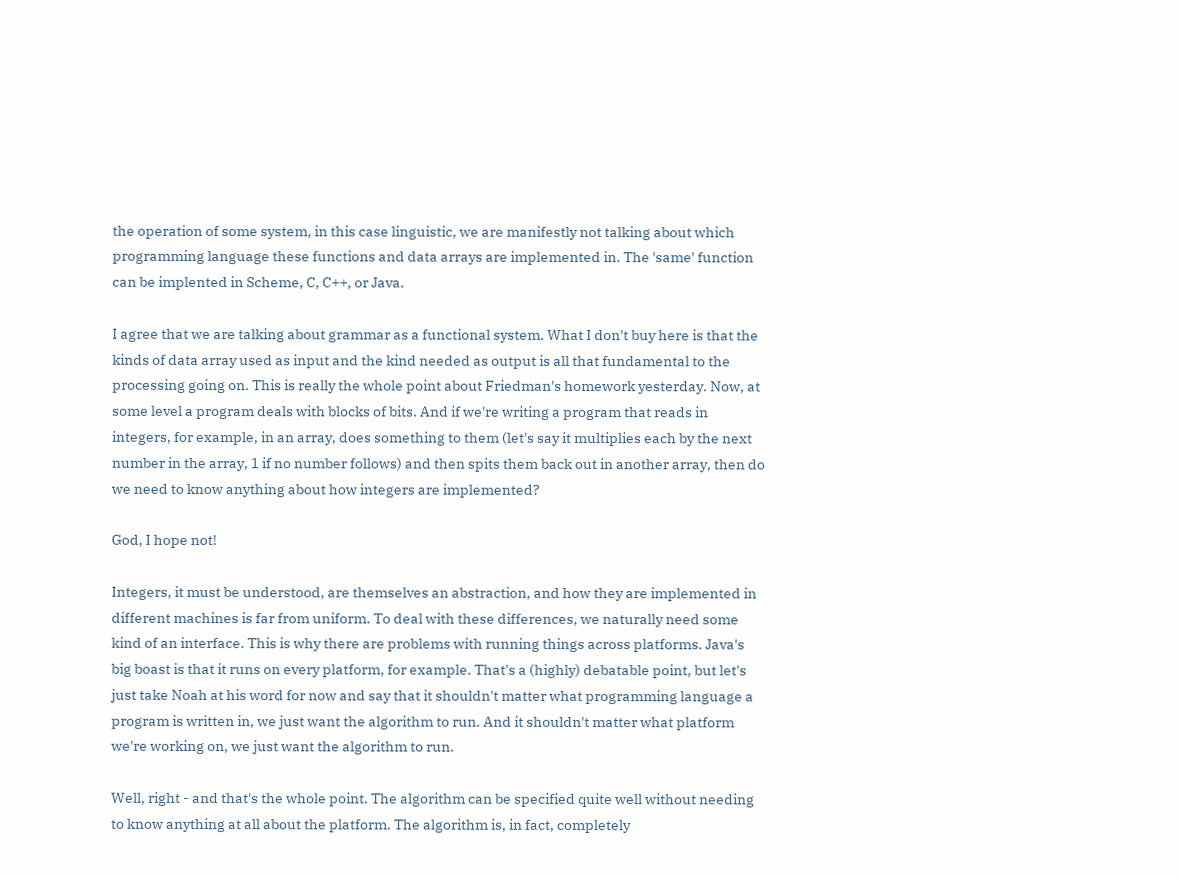the operation of some system, in this case linguistic, we are manifestly not talking about which programming language these functions and data arrays are implemented in. The 'same' function can be implented in Scheme, C, C++, or Java.

I agree that we are talking about grammar as a functional system. What I don't buy here is that the kinds of data array used as input and the kind needed as output is all that fundamental to the processing going on. This is really the whole point about Friedman's homework yesterday. Now, at some level a program deals with blocks of bits. And if we're writing a program that reads in integers, for example, in an array, does something to them (let's say it multiplies each by the next number in the array, 1 if no number follows) and then spits them back out in another array, then do we need to know anything about how integers are implemented?

God, I hope not!

Integers, it must be understood, are themselves an abstraction, and how they are implemented in different machines is far from uniform. To deal with these differences, we naturally need some kind of an interface. This is why there are problems with running things across platforms. Java's big boast is that it runs on every platform, for example. That's a (highly) debatable point, but let's just take Noah at his word for now and say that it shouldn't matter what programming language a program is written in, we just want the algorithm to run. And it shouldn't matter what platform we're working on, we just want the algorithm to run.

Well, right - and that's the whole point. The algorithm can be specified quite well without needing to know anything at all about the platform. The algorithm is, in fact, completely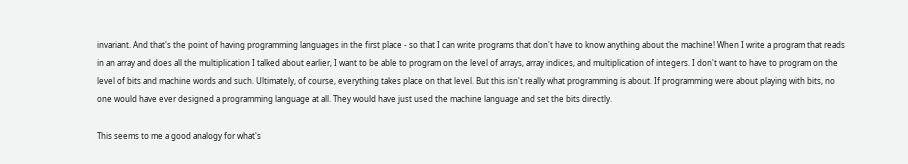invariant. And that's the point of having programming languages in the first place - so that I can write programs that don't have to know anything about the machine! When I write a program that reads in an array and does all the multiplication I talked about earlier, I want to be able to program on the level of arrays, array indices, and multiplication of integers. I don't want to have to program on the level of bits and machine words and such. Ultimately, of course, everything takes place on that level. But this isn't really what programming is about. If programming were about playing with bits, no one would have ever designed a programming language at all. They would have just used the machine language and set the bits directly.

This seems to me a good analogy for what's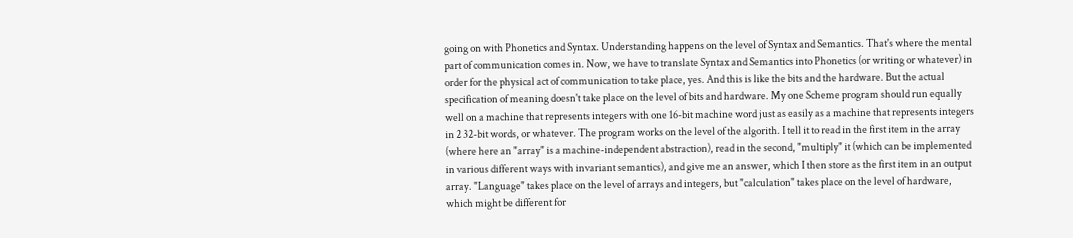going on with Phonetics and Syntax. Understanding happens on the level of Syntax and Semantics. That's where the mental part of communication comes in. Now, we have to translate Syntax and Semantics into Phonetics (or writing or whatever) in order for the physical act of communication to take place, yes. And this is like the bits and the hardware. But the actual specification of meaning doesn't take place on the level of bits and hardware. My one Scheme program should run equally well on a machine that represents integers with one 16-bit machine word just as easily as a machine that represents integers in 2 32-bit words, or whatever. The program works on the level of the algorith. I tell it to read in the first item in the array (where here an "array" is a machine-independent abstraction), read in the second, "multiply" it (which can be implemented in various different ways with invariant semantics), and give me an answer, which I then store as the first item in an output array. "Language" takes place on the level of arrays and integers, but "calculation" takes place on the level of hardware, which might be different for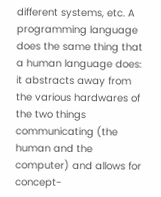different systems, etc. A programming language does the same thing that a human language does: it abstracts away from the various hardwares of the two things communicating (the human and the computer) and allows for concept-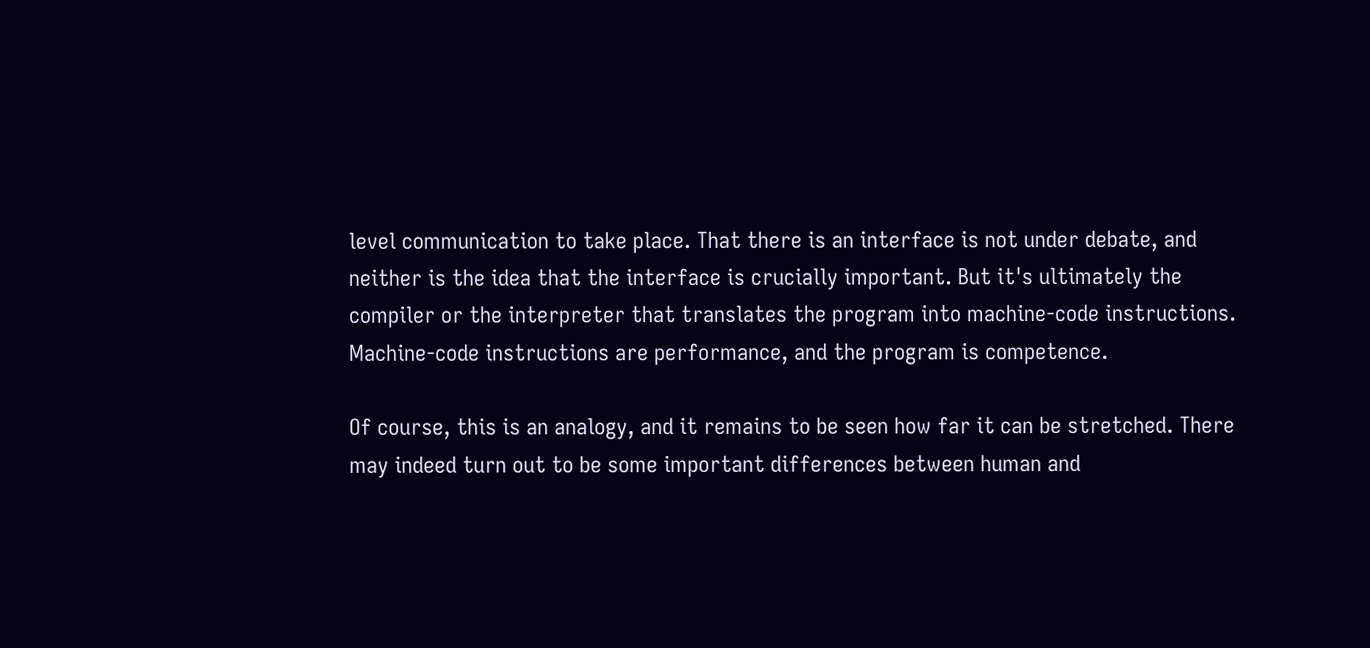level communication to take place. That there is an interface is not under debate, and neither is the idea that the interface is crucially important. But it's ultimately the compiler or the interpreter that translates the program into machine-code instructions. Machine-code instructions are performance, and the program is competence.

Of course, this is an analogy, and it remains to be seen how far it can be stretched. There may indeed turn out to be some important differences between human and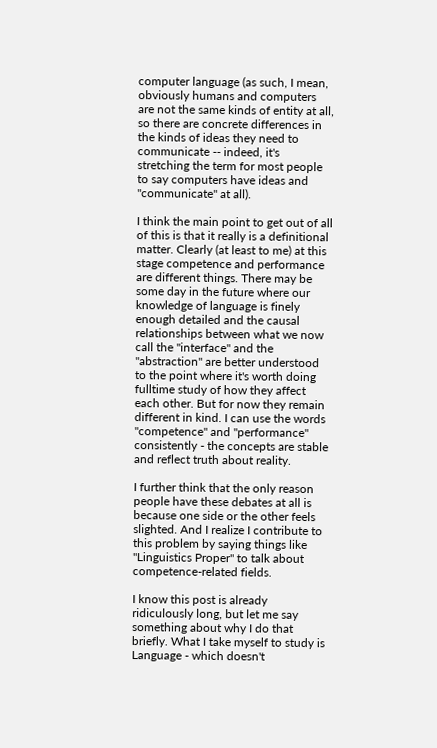computer language (as such, I mean, obviously humans and computers are not the same kinds of entity at all, so there are concrete differences in the kinds of ideas they need to communicate -- indeed, it's stretching the term for most people to say computers have ideas and "communicate" at all).

I think the main point to get out of all of this is that it really is a definitional matter. Clearly (at least to me) at this stage competence and performance are different things. There may be some day in the future where our knowledge of language is finely enough detailed and the causal relationships between what we now call the "interface" and the "abstraction" are better understood to the point where it's worth doing fulltime study of how they affect each other. But for now they remain different in kind. I can use the words "competence" and "performance" consistently - the concepts are stable and reflect truth about reality.

I further think that the only reason people have these debates at all is because one side or the other feels slighted. And I realize I contribute to this problem by saying things like "Linguistics Proper" to talk about competence-related fields.

I know this post is already ridiculously long, but let me say something about why I do that briefly. What I take myself to study is Language - which doesn't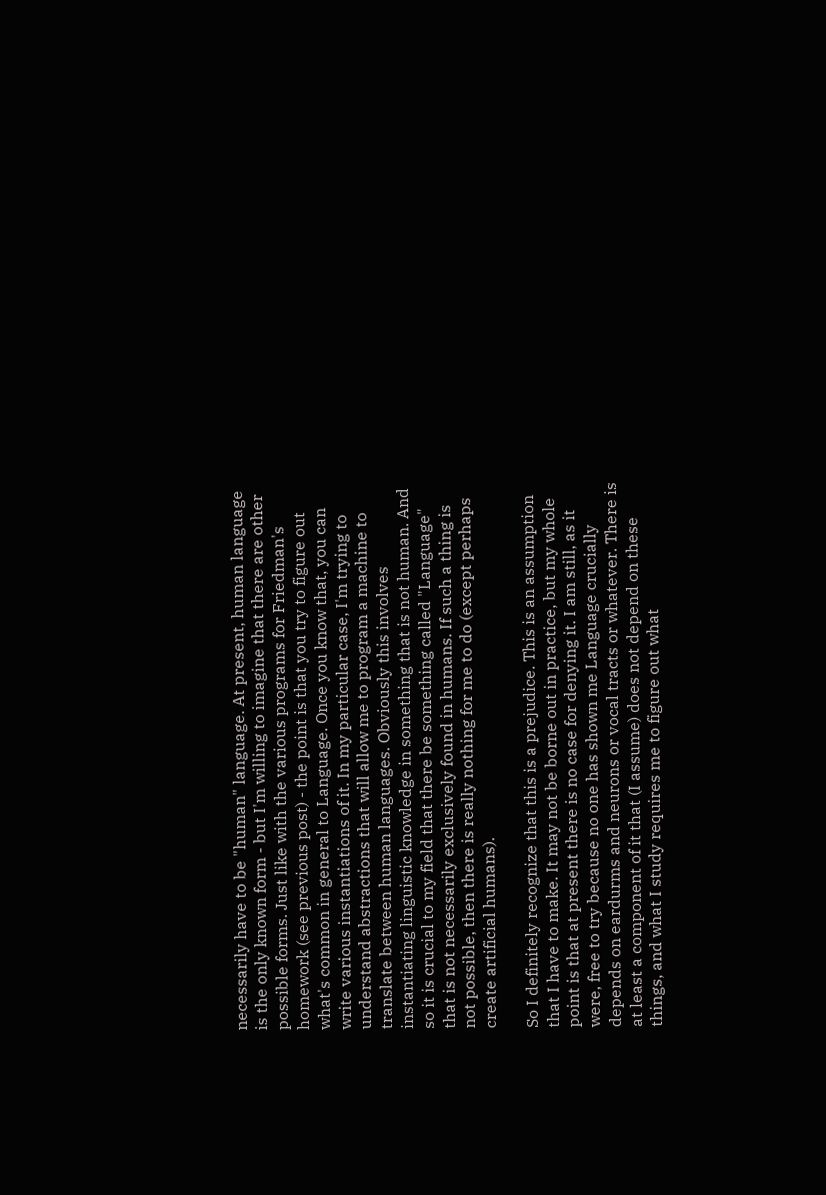necessarily have to be "human" language. At present, human language is the only known form - but I'm willing to imagine that there are other possible forms. Just like with the various programs for Friedman's homework (see previous post) - the point is that you try to figure out what's common in general to Language. Once you know that, you can write various instantiations of it. In my particular case, I'm trying to understand abstractions that will allow me to program a machine to translate between human languages. Obviously this involves instantiating linguistic knowledge in something that is not human. And so it is crucial to my field that there be something called "Language" that is not necessarily exclusively found in humans. If such a thing is not possible, then there is really nothing for me to do (except perhaps create artificial humans).

So I definitely recognize that this is a prejudice. This is an assumption that I have to make. It may not be borne out in practice, but my whole point is that at present there is no case for denying it. I am still, as it were, free to try because no one has shown me Language crucially depends on eardurms and neurons or vocal tracts or whatever. There is at least a component of it that (I assume) does not depend on these things, and what I study requires me to figure out what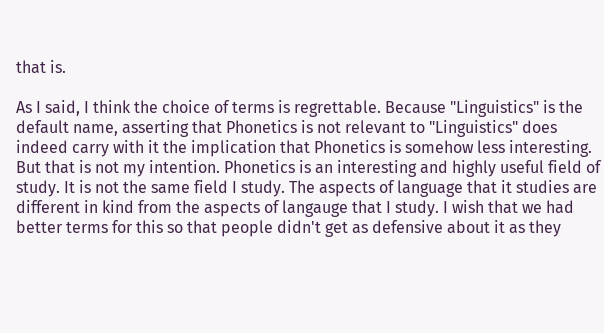that is.

As I said, I think the choice of terms is regrettable. Because "Linguistics" is the default name, asserting that Phonetics is not relevant to "Linguistics" does indeed carry with it the implication that Phonetics is somehow less interesting. But that is not my intention. Phonetics is an interesting and highly useful field of study. It is not the same field I study. The aspects of language that it studies are different in kind from the aspects of langauge that I study. I wish that we had better terms for this so that people didn't get as defensive about it as they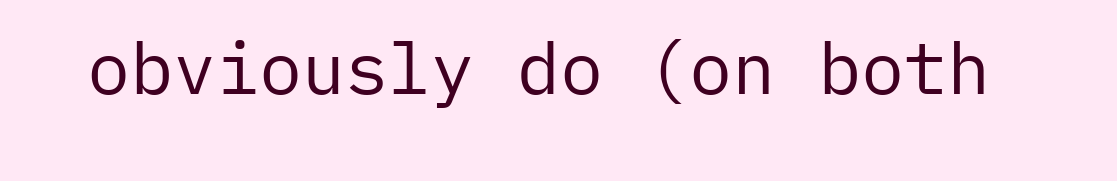obviously do (on both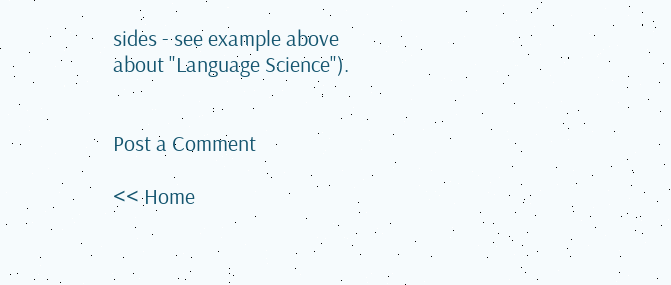sides - see example above about "Language Science").


Post a Comment

<< Home